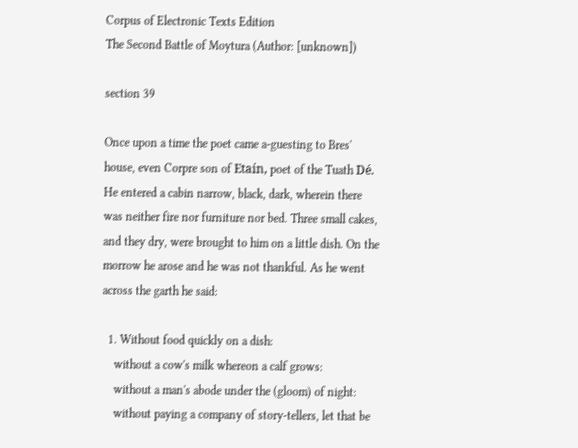Corpus of Electronic Texts Edition
The Second Battle of Moytura (Author: [unknown])

section 39

Once upon a time the poet came a-guesting to Bres' house, even Corpre son of Etaín, poet of the Tuath Dé. He entered a cabin narrow, black, dark, wherein there was neither fire nor furniture nor bed. Three small cakes, and they dry, were brought to him on a little dish. On the morrow he arose and he was not thankful. As he went across the garth he said:

  1. Without food quickly on a dish:
    without a cow's milk whereon a calf grows:
    without a man's abode under the (gloom) of night:
    without paying a company of story-tellers, let that be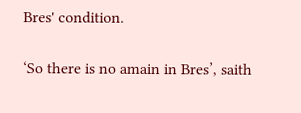Bres' condition.

‘So there is no amain in Bres’, saith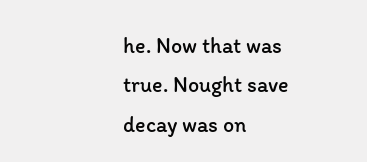he. Now that was true. Nought save decay was on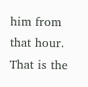him from that hour. That is the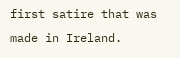first satire that was made in Ireland.